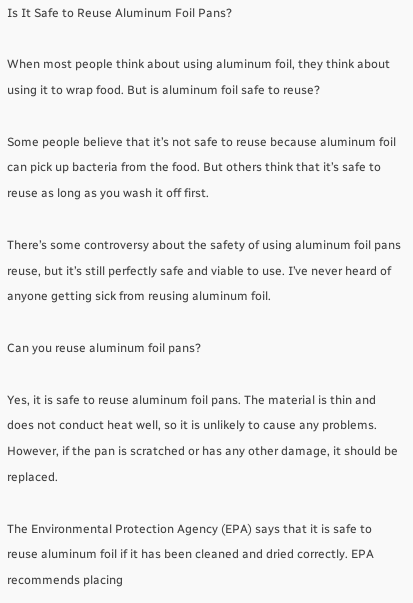Is It Safe to Reuse Aluminum Foil Pans?

When most people think about using aluminum foil, they think about using it to wrap food. But is aluminum foil safe to reuse?

Some people believe that it’s not safe to reuse because aluminum foil can pick up bacteria from the food. But others think that it’s safe to reuse as long as you wash it off first.

There’s some controversy about the safety of using aluminum foil pans reuse, but it’s still perfectly safe and viable to use. I’ve never heard of anyone getting sick from reusing aluminum foil.

Can you reuse aluminum foil pans?

Yes, it is safe to reuse aluminum foil pans. The material is thin and does not conduct heat well, so it is unlikely to cause any problems. However, if the pan is scratched or has any other damage, it should be replaced.

The Environmental Protection Agency (EPA) says that it is safe to reuse aluminum foil if it has been cleaned and dried correctly. EPA recommends placing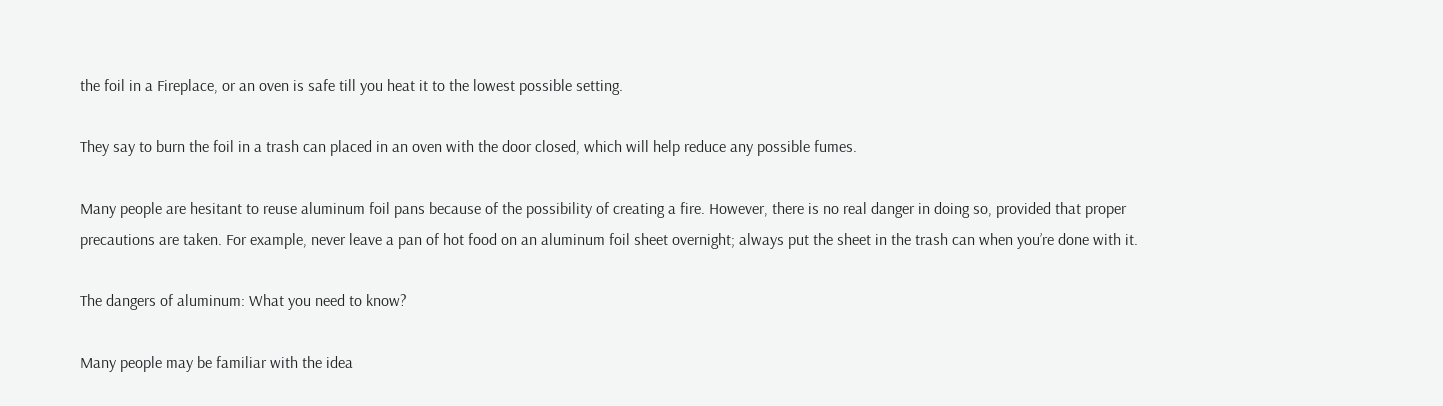the foil in a Fireplace, or an oven is safe till you heat it to the lowest possible setting.

They say to burn the foil in a trash can placed in an oven with the door closed, which will help reduce any possible fumes.

Many people are hesitant to reuse aluminum foil pans because of the possibility of creating a fire. However, there is no real danger in doing so, provided that proper precautions are taken. For example, never leave a pan of hot food on an aluminum foil sheet overnight; always put the sheet in the trash can when you’re done with it.

The dangers of aluminum: What you need to know?

Many people may be familiar with the idea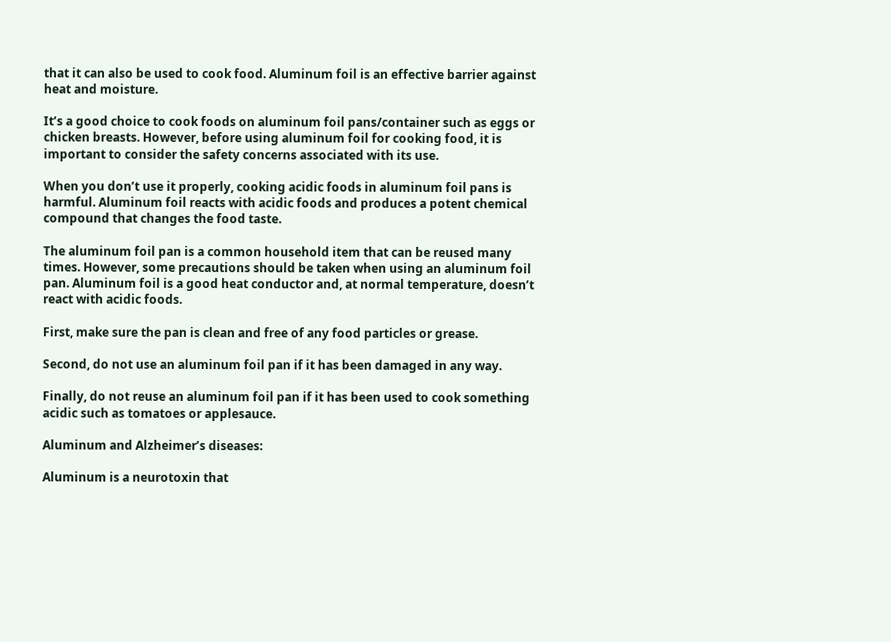that it can also be used to cook food. Aluminum foil is an effective barrier against heat and moisture.

It’s a good choice to cook foods on aluminum foil pans/container such as eggs or chicken breasts. However, before using aluminum foil for cooking food, it is important to consider the safety concerns associated with its use.

When you don’t use it properly, cooking acidic foods in aluminum foil pans is harmful. Aluminum foil reacts with acidic foods and produces a potent chemical compound that changes the food taste.

The aluminum foil pan is a common household item that can be reused many times. However, some precautions should be taken when using an aluminum foil pan. Aluminum foil is a good heat conductor and, at normal temperature, doesn’t react with acidic foods.

First, make sure the pan is clean and free of any food particles or grease.

Second, do not use an aluminum foil pan if it has been damaged in any way.

Finally, do not reuse an aluminum foil pan if it has been used to cook something acidic such as tomatoes or applesauce.

Aluminum and Alzheimer’s diseases:

Aluminum is a neurotoxin that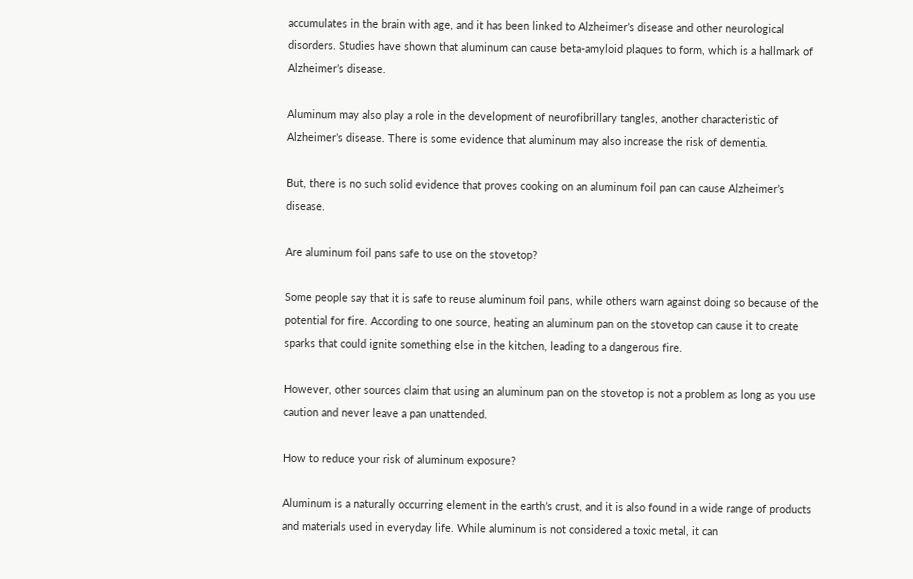accumulates in the brain with age, and it has been linked to Alzheimer’s disease and other neurological disorders. Studies have shown that aluminum can cause beta-amyloid plaques to form, which is a hallmark of Alzheimer’s disease.

Aluminum may also play a role in the development of neurofibrillary tangles, another characteristic of Alzheimer’s disease. There is some evidence that aluminum may also increase the risk of dementia.

But, there is no such solid evidence that proves cooking on an aluminum foil pan can cause Alzheimer’s disease.

Are aluminum foil pans safe to use on the stovetop?

Some people say that it is safe to reuse aluminum foil pans, while others warn against doing so because of the potential for fire. According to one source, heating an aluminum pan on the stovetop can cause it to create sparks that could ignite something else in the kitchen, leading to a dangerous fire.

However, other sources claim that using an aluminum pan on the stovetop is not a problem as long as you use caution and never leave a pan unattended.

How to reduce your risk of aluminum exposure?

Aluminum is a naturally occurring element in the earth’s crust, and it is also found in a wide range of products and materials used in everyday life. While aluminum is not considered a toxic metal, it can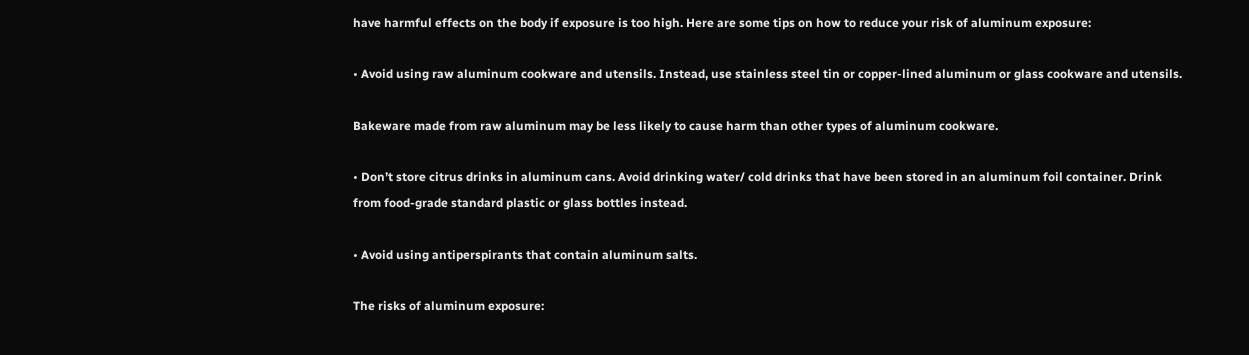have harmful effects on the body if exposure is too high. Here are some tips on how to reduce your risk of aluminum exposure:

• Avoid using raw aluminum cookware and utensils. Instead, use stainless steel tin or copper-lined aluminum or glass cookware and utensils.

Bakeware made from raw aluminum may be less likely to cause harm than other types of aluminum cookware.

• Don’t store citrus drinks in aluminum cans. Avoid drinking water/ cold drinks that have been stored in an aluminum foil container. Drink from food-grade standard plastic or glass bottles instead.

• Avoid using antiperspirants that contain aluminum salts.

The risks of aluminum exposure: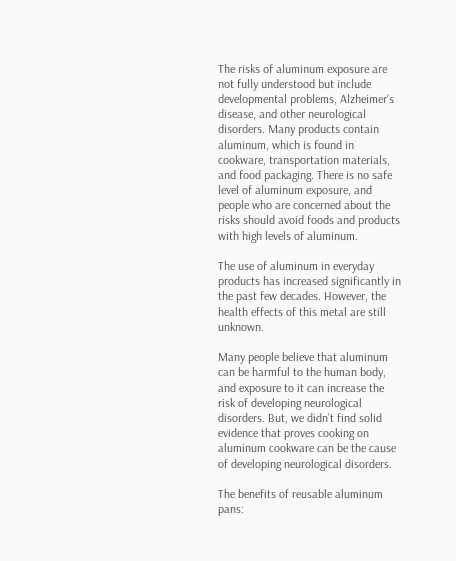The risks of aluminum exposure are not fully understood but include developmental problems, Alzheimer’s disease, and other neurological disorders. Many products contain aluminum, which is found in cookware, transportation materials, and food packaging. There is no safe level of aluminum exposure, and people who are concerned about the risks should avoid foods and products with high levels of aluminum.

The use of aluminum in everyday products has increased significantly in the past few decades. However, the health effects of this metal are still unknown.

Many people believe that aluminum can be harmful to the human body, and exposure to it can increase the risk of developing neurological disorders. But, we didn’t find solid evidence that proves cooking on aluminum cookware can be the cause of developing neurological disorders.

The benefits of reusable aluminum pans: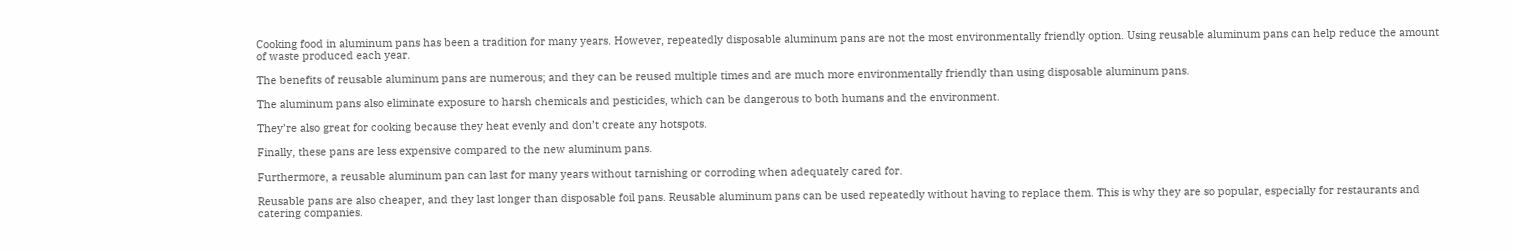Cooking food in aluminum pans has been a tradition for many years. However, repeatedly disposable aluminum pans are not the most environmentally friendly option. Using reusable aluminum pans can help reduce the amount of waste produced each year.

The benefits of reusable aluminum pans are numerous; and they can be reused multiple times and are much more environmentally friendly than using disposable aluminum pans.

The aluminum pans also eliminate exposure to harsh chemicals and pesticides, which can be dangerous to both humans and the environment.

They’re also great for cooking because they heat evenly and don’t create any hotspots.

Finally, these pans are less expensive compared to the new aluminum pans.

Furthermore, a reusable aluminum pan can last for many years without tarnishing or corroding when adequately cared for.

Reusable pans are also cheaper, and they last longer than disposable foil pans. Reusable aluminum pans can be used repeatedly without having to replace them. This is why they are so popular, especially for restaurants and catering companies.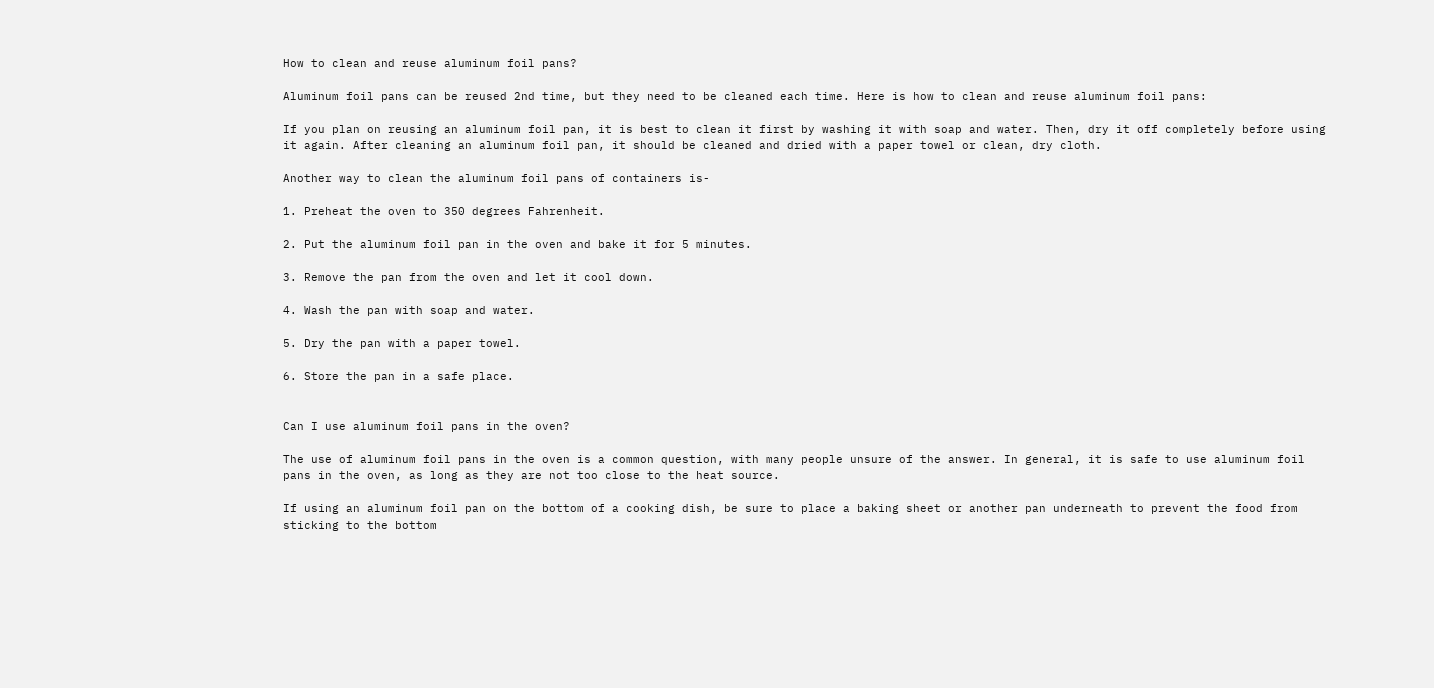How to clean and reuse aluminum foil pans?

Aluminum foil pans can be reused 2nd time, but they need to be cleaned each time. Here is how to clean and reuse aluminum foil pans:

If you plan on reusing an aluminum foil pan, it is best to clean it first by washing it with soap and water. Then, dry it off completely before using it again. After cleaning an aluminum foil pan, it should be cleaned and dried with a paper towel or clean, dry cloth.

Another way to clean the aluminum foil pans of containers is-

1. Preheat the oven to 350 degrees Fahrenheit.

2. Put the aluminum foil pan in the oven and bake it for 5 minutes.

3. Remove the pan from the oven and let it cool down.

4. Wash the pan with soap and water.

5. Dry the pan with a paper towel.

6. Store the pan in a safe place.


Can I use aluminum foil pans in the oven?

The use of aluminum foil pans in the oven is a common question, with many people unsure of the answer. In general, it is safe to use aluminum foil pans in the oven, as long as they are not too close to the heat source.

If using an aluminum foil pan on the bottom of a cooking dish, be sure to place a baking sheet or another pan underneath to prevent the food from sticking to the bottom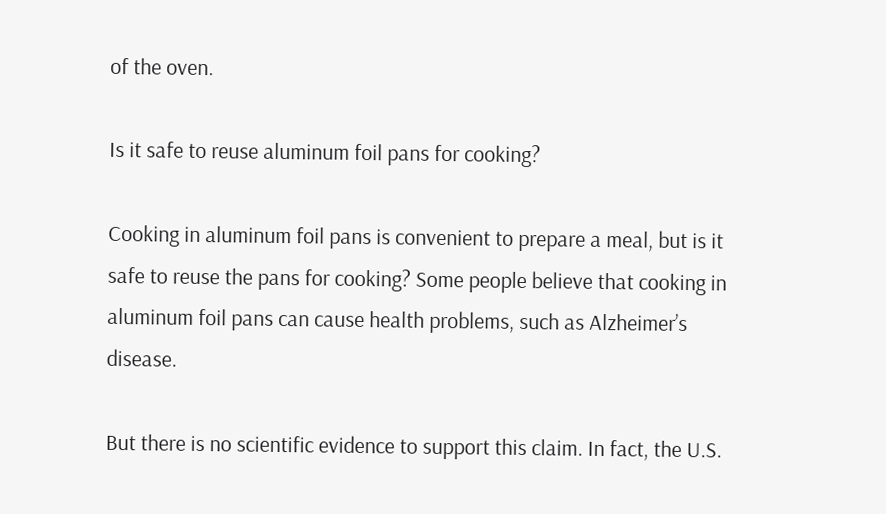of the oven.

Is it safe to reuse aluminum foil pans for cooking?

Cooking in aluminum foil pans is convenient to prepare a meal, but is it safe to reuse the pans for cooking? Some people believe that cooking in aluminum foil pans can cause health problems, such as Alzheimer’s disease.

But there is no scientific evidence to support this claim. In fact, the U.S.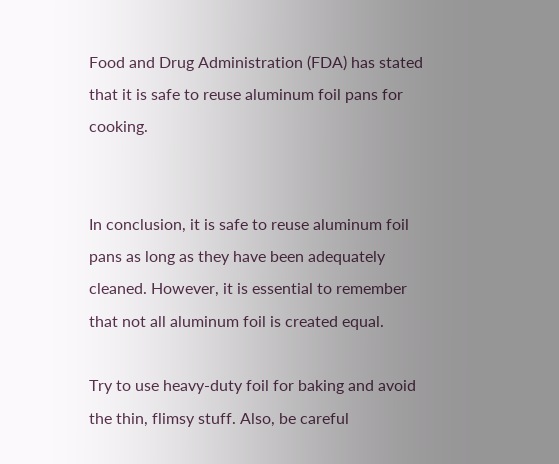Food and Drug Administration (FDA) has stated that it is safe to reuse aluminum foil pans for cooking.


In conclusion, it is safe to reuse aluminum foil pans as long as they have been adequately cleaned. However, it is essential to remember that not all aluminum foil is created equal.

Try to use heavy-duty foil for baking and avoid the thin, flimsy stuff. Also, be careful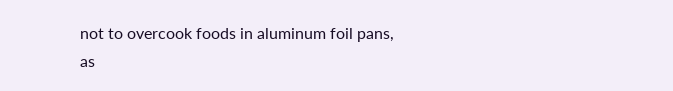not to overcook foods in aluminum foil pans, as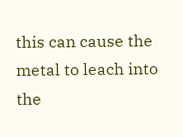this can cause the metal to leach into the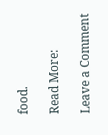food.

Read More:

Leave a Comment